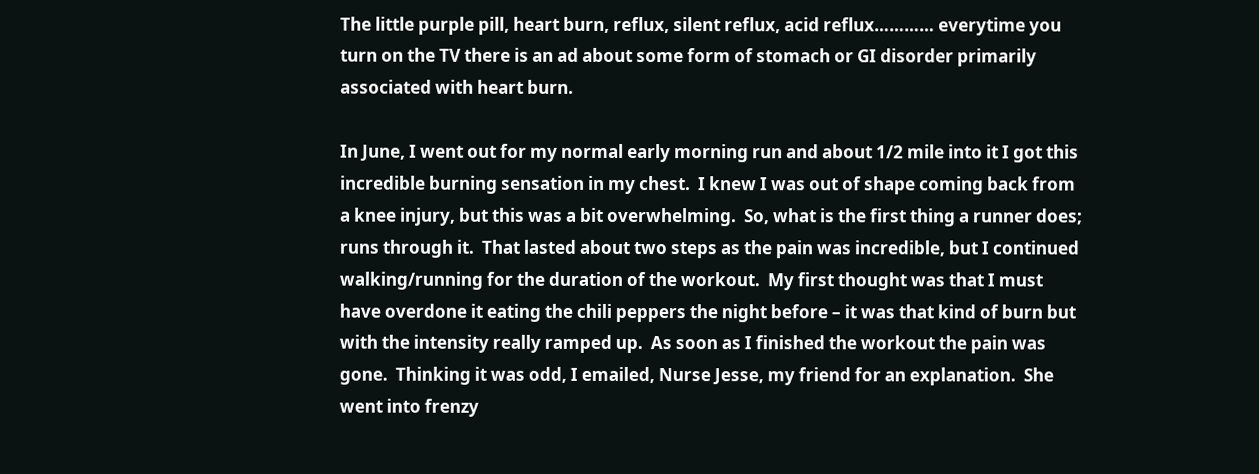The little purple pill, heart burn, reflux, silent reflux, acid reflux………… everytime you turn on the TV there is an ad about some form of stomach or GI disorder primarily associated with heart burn.

In June, I went out for my normal early morning run and about 1/2 mile into it I got this incredible burning sensation in my chest.  I knew I was out of shape coming back from a knee injury, but this was a bit overwhelming.  So, what is the first thing a runner does; runs through it.  That lasted about two steps as the pain was incredible, but I continued walking/running for the duration of the workout.  My first thought was that I must have overdone it eating the chili peppers the night before – it was that kind of burn but with the intensity really ramped up.  As soon as I finished the workout the pain was gone.  Thinking it was odd, I emailed, Nurse Jesse, my friend for an explanation.  She went into frenzy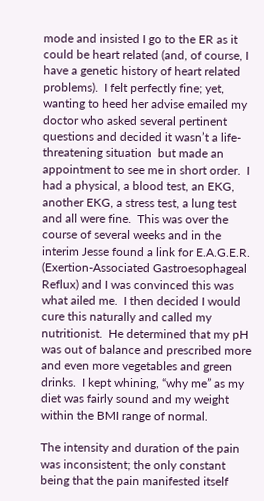mode and insisted I go to the ER as it could be heart related (and, of course, I have a genetic history of heart related problems).  I felt perfectly fine; yet, wanting to heed her advise emailed my doctor who asked several pertinent questions and decided it wasn’t a life-threatening situation  but made an appointment to see me in short order.  I had a physical, a blood test, an EKG, another EKG, a stress test, a lung test and all were fine.  This was over the course of several weeks and in the interim Jesse found a link for E.A.G.E.R. (Exertion-Associated Gastroesophageal Reflux) and I was convinced this was what ailed me.  I then decided I would cure this naturally and called my nutritionist.  He determined that my pH was out of balance and prescribed more and even more vegetables and green drinks.  I kept whining, “why me” as my diet was fairly sound and my weight within the BMI range of normal.

The intensity and duration of the pain was inconsistent; the only constant being that the pain manifested itself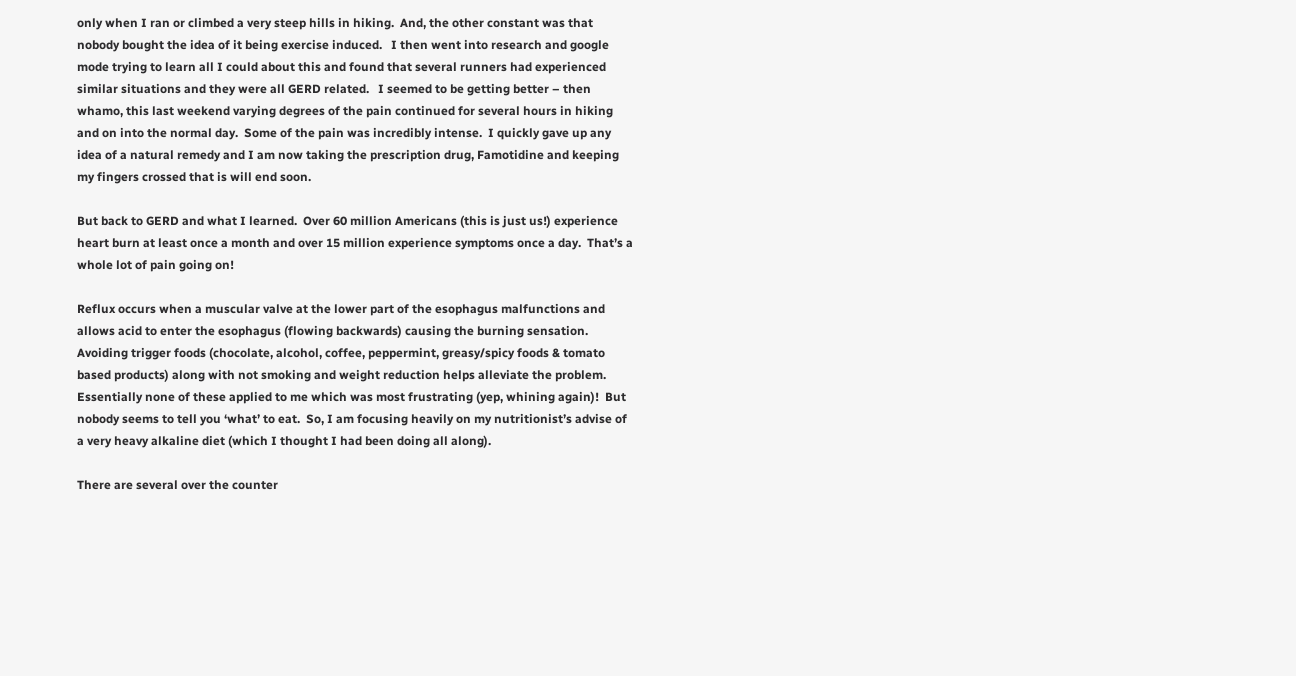only when I ran or climbed a very steep hills in hiking.  And, the other constant was that nobody bought the idea of it being exercise induced.   I then went into research and google mode trying to learn all I could about this and found that several runners had experienced similar situations and they were all GERD related.   I seemed to be getting better – then whamo, this last weekend varying degrees of the pain continued for several hours in hiking and on into the normal day.  Some of the pain was incredibly intense.  I quickly gave up any idea of a natural remedy and I am now taking the prescription drug, Famotidine and keeping my fingers crossed that is will end soon.

But back to GERD and what I learned.  Over 60 million Americans (this is just us!) experience heart burn at least once a month and over 15 million experience symptoms once a day.  That’s a whole lot of pain going on!

Reflux occurs when a muscular valve at the lower part of the esophagus malfunctions and allows acid to enter the esophagus (flowing backwards) causing the burning sensation. Avoiding trigger foods (chocolate, alcohol, coffee, peppermint, greasy/spicy foods & tomato based products) along with not smoking and weight reduction helps alleviate the problem.  Essentially none of these applied to me which was most frustrating (yep, whining again)!  But nobody seems to tell you ‘what’ to eat.  So, I am focusing heavily on my nutritionist’s advise of a very heavy alkaline diet (which I thought I had been doing all along).

There are several over the counter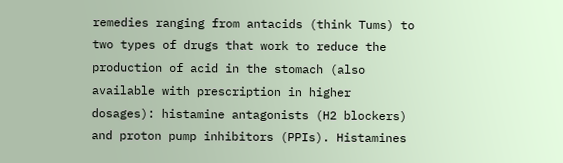remedies ranging from antacids (think Tums) to two types of drugs that work to reduce the production of acid in the stomach (also available with prescription in higher dosages): histamine antagonists (H2 blockers) and proton pump inhibitors (PPIs). Histamines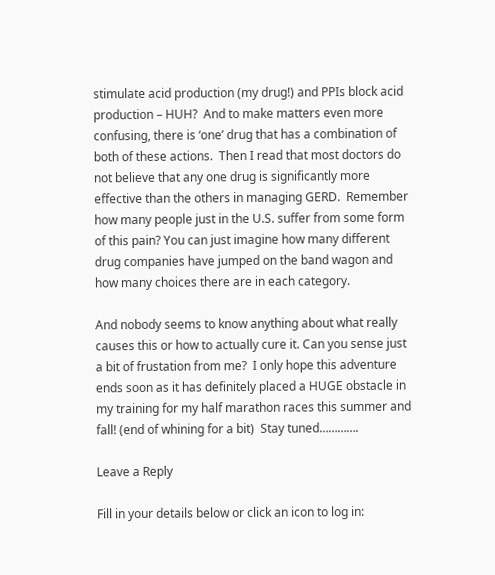stimulate acid production (my drug!) and PPIs block acid production – HUH?  And to make matters even more confusing, there is ‘one’ drug that has a combination of both of these actions.  Then I read that most doctors do not believe that any one drug is significantly more effective than the others in managing GERD.  Remember how many people just in the U.S. suffer from some form of this pain? You can just imagine how many different drug companies have jumped on the band wagon and how many choices there are in each category.

And nobody seems to know anything about what really causes this or how to actually cure it. Can you sense just a bit of frustation from me?  I only hope this adventure ends soon as it has definitely placed a HUGE obstacle in my training for my half marathon races this summer and fall! (end of whining for a bit)  Stay tuned………….

Leave a Reply

Fill in your details below or click an icon to log in: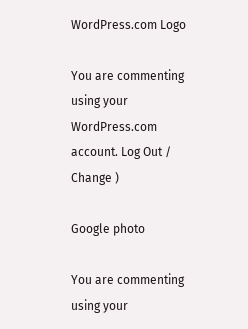WordPress.com Logo

You are commenting using your WordPress.com account. Log Out /  Change )

Google photo

You are commenting using your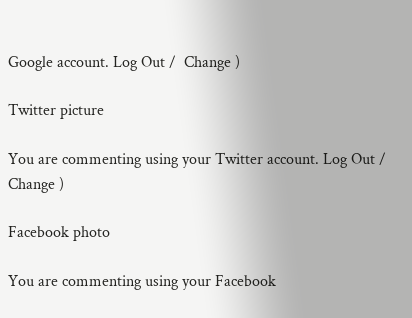Google account. Log Out /  Change )

Twitter picture

You are commenting using your Twitter account. Log Out /  Change )

Facebook photo

You are commenting using your Facebook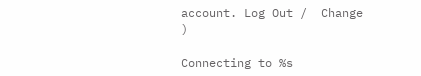account. Log Out /  Change )

Connecting to %s